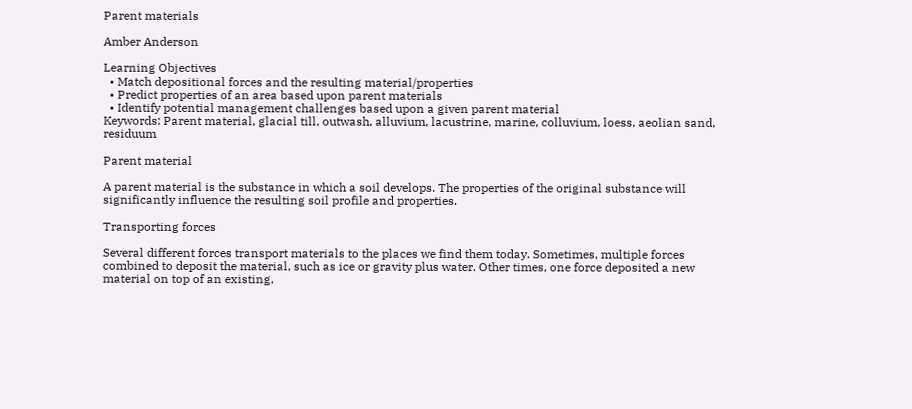Parent materials

Amber Anderson

Learning Objectives
  • Match depositional forces and the resulting material/properties
  • Predict properties of an area based upon parent materials
  • Identify potential management challenges based upon a given parent material
Keywords: Parent material, glacial till, outwash, alluvium, lacustrine, marine, colluvium, loess, aeolian sand, residuum

Parent material

A parent material is the substance in which a soil develops. The properties of the original substance will significantly influence the resulting soil profile and properties.

Transporting forces

Several different forces transport materials to the places we find them today. Sometimes, multiple forces combined to deposit the material, such as ice or gravity plus water. Other times, one force deposited a new material on top of an existing,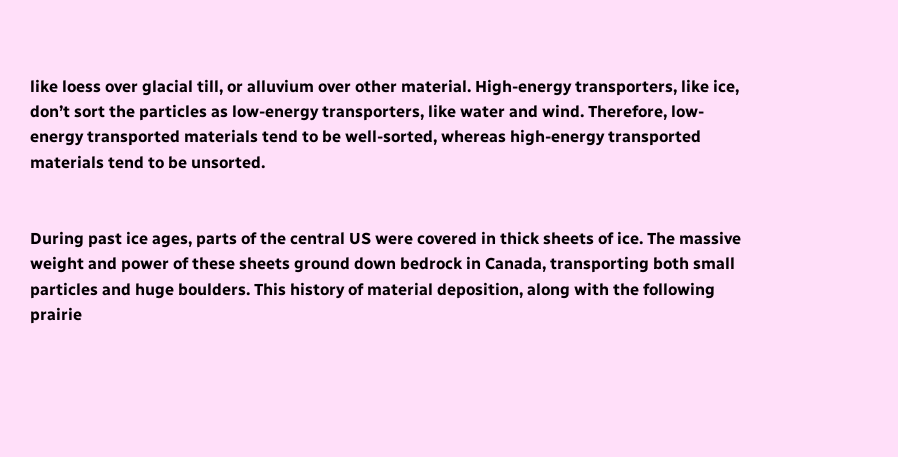like loess over glacial till, or alluvium over other material. High-energy transporters, like ice, don’t sort the particles as low-energy transporters, like water and wind. Therefore, low-energy transported materials tend to be well-sorted, whereas high-energy transported materials tend to be unsorted.


During past ice ages, parts of the central US were covered in thick sheets of ice. The massive weight and power of these sheets ground down bedrock in Canada, transporting both small particles and huge boulders. This history of material deposition, along with the following prairie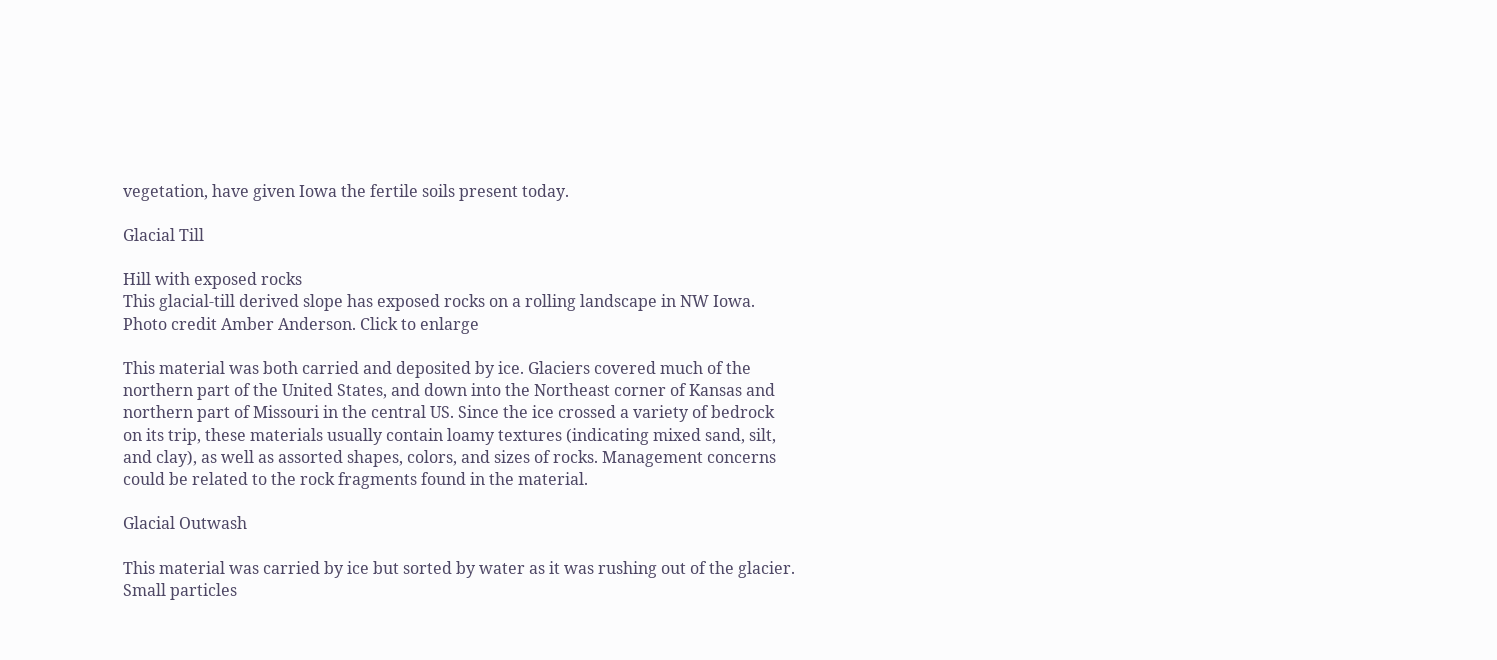vegetation, have given Iowa the fertile soils present today.

Glacial Till

Hill with exposed rocks
This glacial-till derived slope has exposed rocks on a rolling landscape in NW Iowa. Photo credit Amber Anderson. Click to enlarge

This material was both carried and deposited by ice. Glaciers covered much of the northern part of the United States, and down into the Northeast corner of Kansas and northern part of Missouri in the central US. Since the ice crossed a variety of bedrock on its trip, these materials usually contain loamy textures (indicating mixed sand, silt, and clay), as well as assorted shapes, colors, and sizes of rocks. Management concerns could be related to the rock fragments found in the material.

Glacial Outwash

This material was carried by ice but sorted by water as it was rushing out of the glacier. Small particles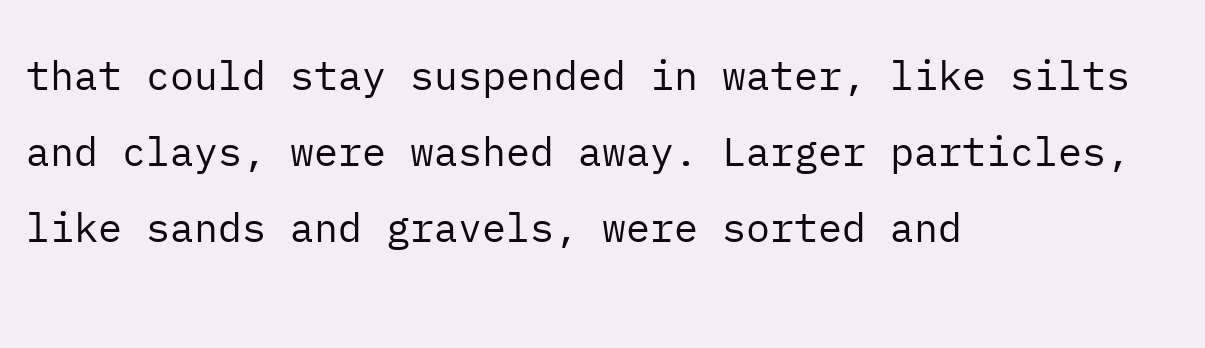that could stay suspended in water, like silts and clays, were washed away. Larger particles, like sands and gravels, were sorted and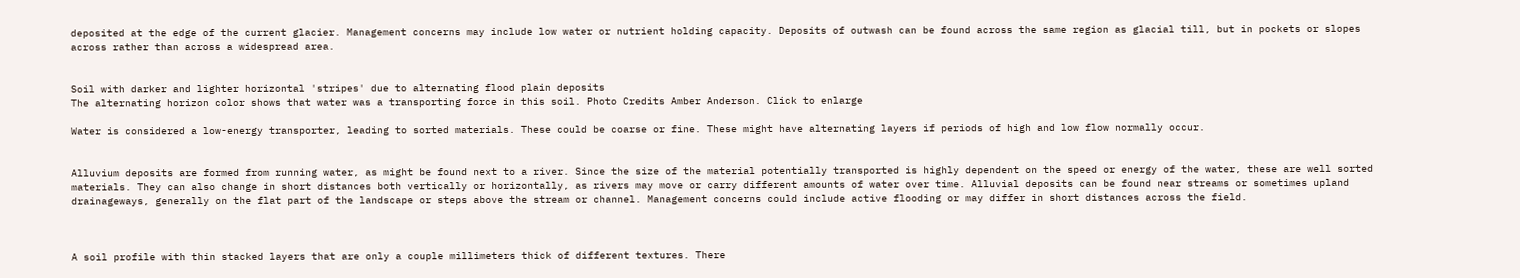deposited at the edge of the current glacier. Management concerns may include low water or nutrient holding capacity. Deposits of outwash can be found across the same region as glacial till, but in pockets or slopes across rather than across a widespread area.


Soil with darker and lighter horizontal 'stripes' due to alternating flood plain deposits
The alternating horizon color shows that water was a transporting force in this soil. Photo Credits Amber Anderson. Click to enlarge

Water is considered a low-energy transporter, leading to sorted materials. These could be coarse or fine. These might have alternating layers if periods of high and low flow normally occur.


Alluvium deposits are formed from running water, as might be found next to a river. Since the size of the material potentially transported is highly dependent on the speed or energy of the water, these are well sorted materials. They can also change in short distances both vertically or horizontally, as rivers may move or carry different amounts of water over time. Alluvial deposits can be found near streams or sometimes upland drainageways, generally on the flat part of the landscape or steps above the stream or channel. Management concerns could include active flooding or may differ in short distances across the field.



A soil profile with thin stacked layers that are only a couple millimeters thick of different textures. There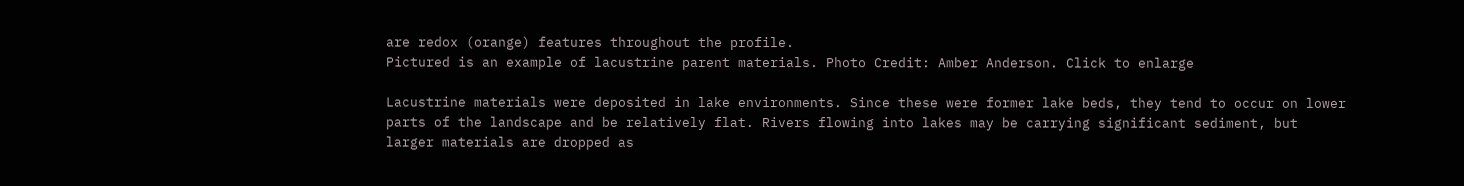are redox (orange) features throughout the profile.
Pictured is an example of lacustrine parent materials. Photo Credit: Amber Anderson. Click to enlarge

Lacustrine materials were deposited in lake environments. Since these were former lake beds, they tend to occur on lower parts of the landscape and be relatively flat. Rivers flowing into lakes may be carrying significant sediment, but larger materials are dropped as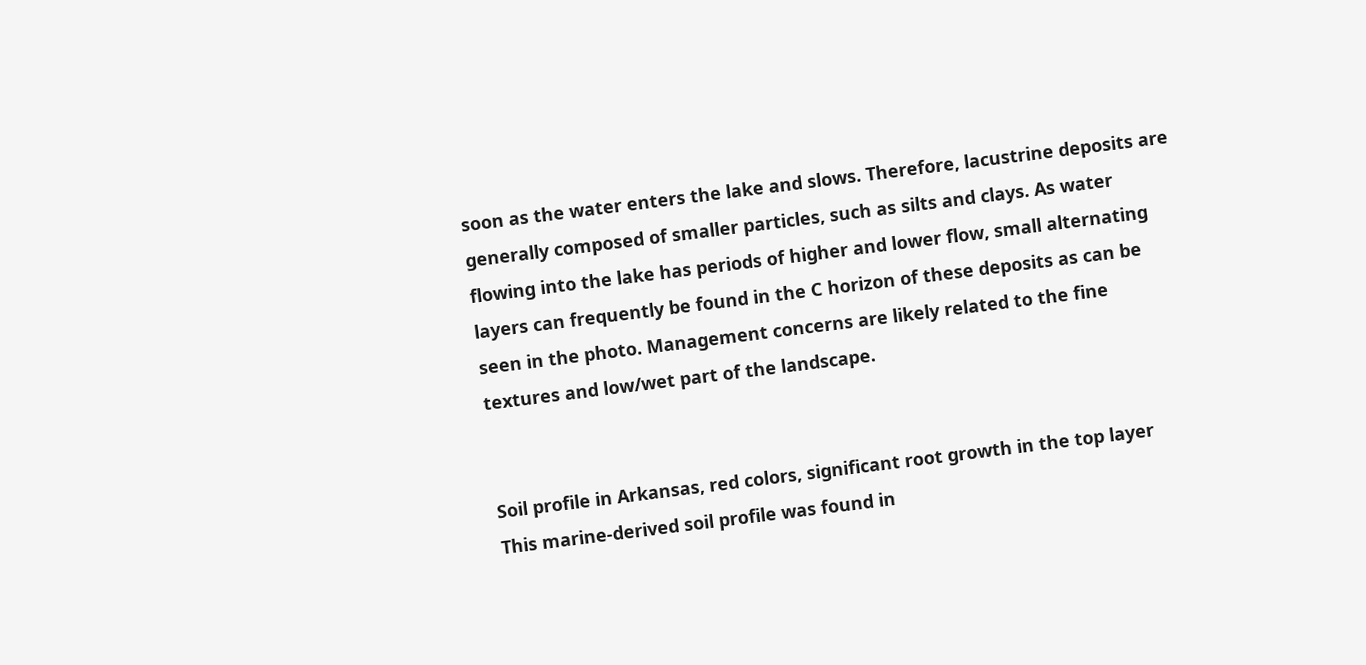soon as the water enters the lake and slows. Therefore, lacustrine deposits are generally composed of smaller particles, such as silts and clays. As water flowing into the lake has periods of higher and lower flow, small alternating layers can frequently be found in the C horizon of these deposits as can be seen in the photo. Management concerns are likely related to the fine textures and low/wet part of the landscape.


Soil profile in Arkansas, red colors, significant root growth in the top layer
This marine-derived soil profile was found in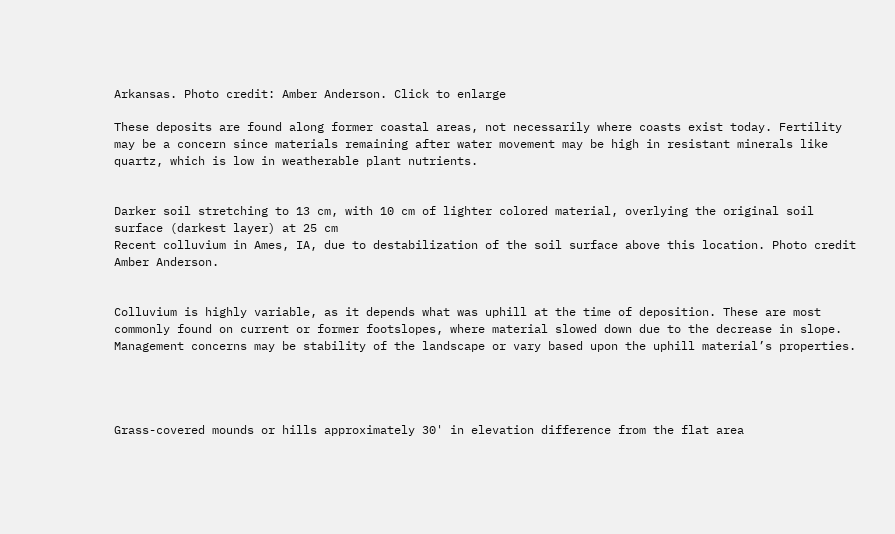Arkansas. Photo credit: Amber Anderson. Click to enlarge

These deposits are found along former coastal areas, not necessarily where coasts exist today. Fertility may be a concern since materials remaining after water movement may be high in resistant minerals like quartz, which is low in weatherable plant nutrients.


Darker soil stretching to 13 cm, with 10 cm of lighter colored material, overlying the original soil surface (darkest layer) at 25 cm
Recent colluvium in Ames, IA, due to destabilization of the soil surface above this location. Photo credit Amber Anderson.


Colluvium is highly variable, as it depends what was uphill at the time of deposition. These are most commonly found on current or former footslopes, where material slowed down due to the decrease in slope. Management concerns may be stability of the landscape or vary based upon the uphill material’s properties.




Grass-covered mounds or hills approximately 30' in elevation difference from the flat area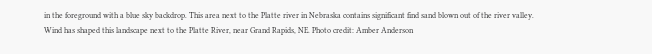in the foreground with a blue sky backdrop. This area next to the Platte river in Nebraska contains significant find sand blown out of the river valley.
Wind has shaped this landscape next to the Platte River, near Grand Rapids, NE. Photo credit: Amber Anderson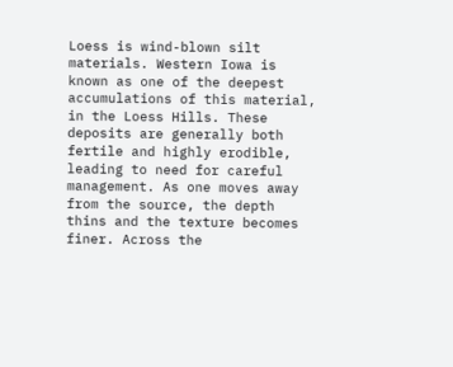Loess is wind-blown silt materials. Western Iowa is known as one of the deepest accumulations of this material, in the Loess Hills. These deposits are generally both fertile and highly erodible, leading to need for careful management. As one moves away from the source, the depth thins and the texture becomes finer. Across the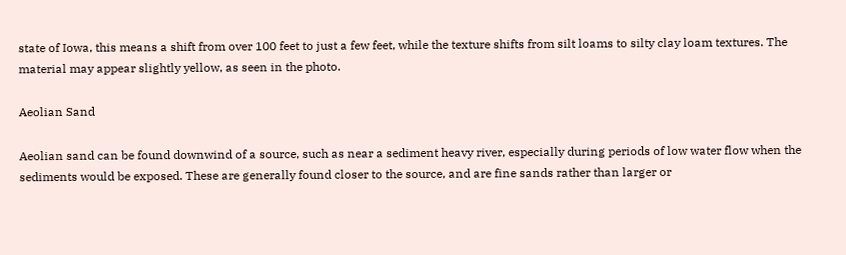state of Iowa, this means a shift from over 100 feet to just a few feet, while the texture shifts from silt loams to silty clay loam textures. The material may appear slightly yellow, as seen in the photo.

Aeolian Sand

Aeolian sand can be found downwind of a source, such as near a sediment heavy river, especially during periods of low water flow when the sediments would be exposed. These are generally found closer to the source, and are fine sands rather than larger or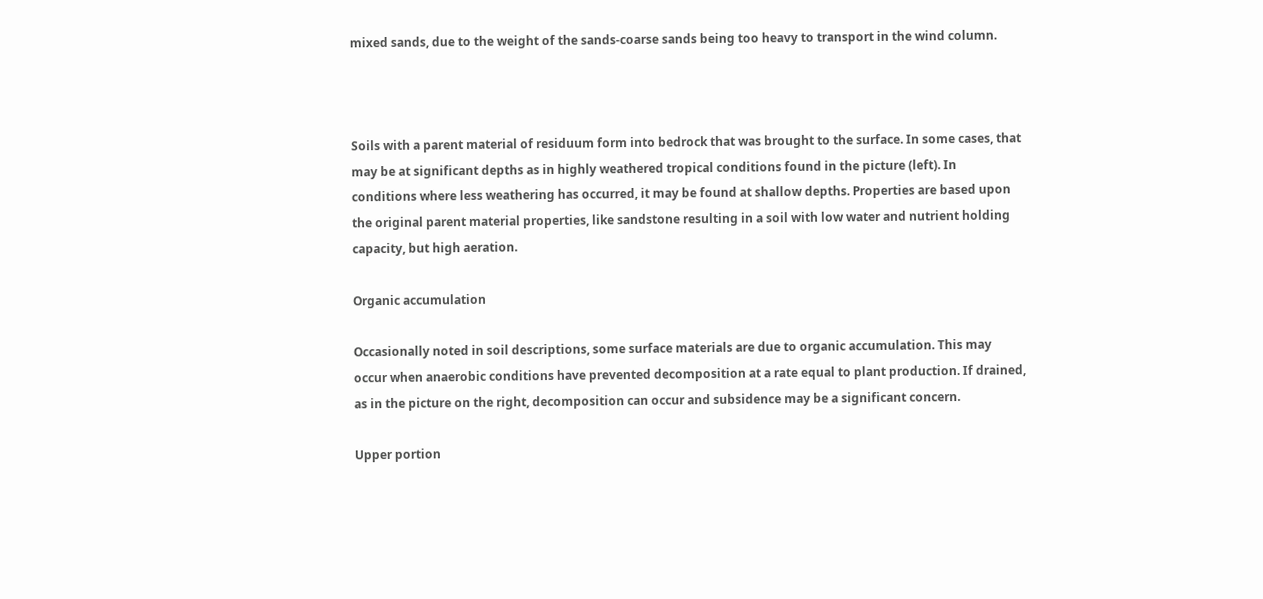mixed sands, due to the weight of the sands-coarse sands being too heavy to transport in the wind column.



Soils with a parent material of residuum form into bedrock that was brought to the surface. In some cases, that may be at significant depths as in highly weathered tropical conditions found in the picture (left). In conditions where less weathering has occurred, it may be found at shallow depths. Properties are based upon the original parent material properties, like sandstone resulting in a soil with low water and nutrient holding capacity, but high aeration.

Organic accumulation

Occasionally noted in soil descriptions, some surface materials are due to organic accumulation. This may occur when anaerobic conditions have prevented decomposition at a rate equal to plant production. If drained, as in the picture on the right, decomposition can occur and subsidence may be a significant concern.

Upper portion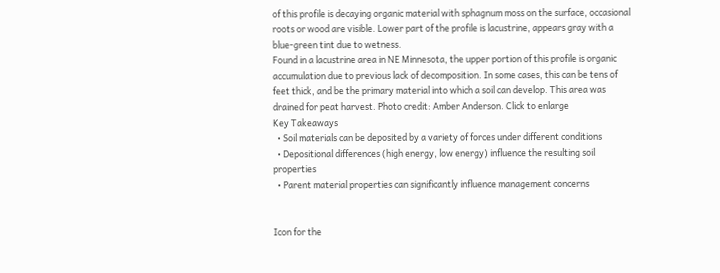of this profile is decaying organic material with sphagnum moss on the surface, occasional roots or wood are visible. Lower part of the profile is lacustrine, appears gray with a blue-green tint due to wetness.
Found in a lacustrine area in NE Minnesota, the upper portion of this profile is organic accumulation due to previous lack of decomposition. In some cases, this can be tens of feet thick, and be the primary material into which a soil can develop. This area was drained for peat harvest. Photo credit: Amber Anderson. Click to enlarge
Key Takeaways
  • Soil materials can be deposited by a variety of forces under different conditions
  • Depositional differences (high energy, low energy) influence the resulting soil properties
  • Parent material properties can significantly influence management concerns


Icon for the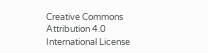Creative Commons Attribution 4.0 International License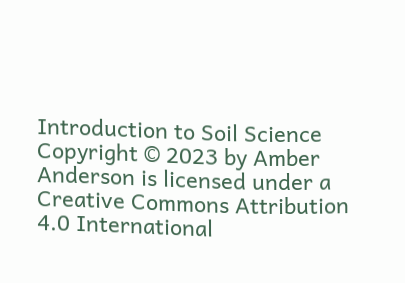Introduction to Soil Science Copyright © 2023 by Amber Anderson is licensed under a Creative Commons Attribution 4.0 International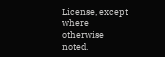License, except where otherwise noted.